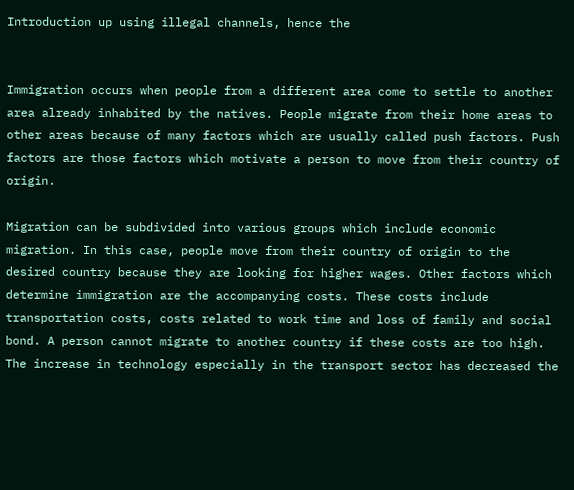Introduction up using illegal channels, hence the


Immigration occurs when people from a different area come to settle to another area already inhabited by the natives. People migrate from their home areas to other areas because of many factors which are usually called push factors. Push factors are those factors which motivate a person to move from their country of origin.

Migration can be subdivided into various groups which include economic migration. In this case, people move from their country of origin to the desired country because they are looking for higher wages. Other factors which determine immigration are the accompanying costs. These costs include transportation costs, costs related to work time and loss of family and social bond. A person cannot migrate to another country if these costs are too high. The increase in technology especially in the transport sector has decreased the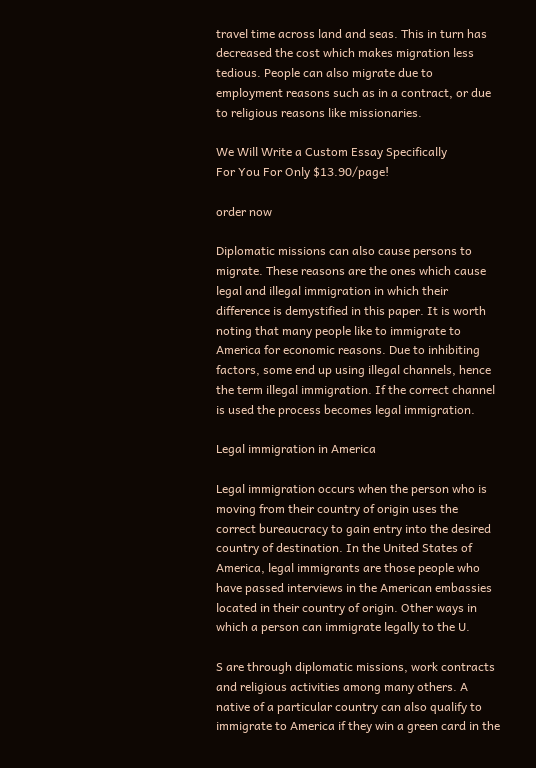travel time across land and seas. This in turn has decreased the cost which makes migration less tedious. People can also migrate due to employment reasons such as in a contract, or due to religious reasons like missionaries.

We Will Write a Custom Essay Specifically
For You For Only $13.90/page!

order now

Diplomatic missions can also cause persons to migrate. These reasons are the ones which cause legal and illegal immigration in which their difference is demystified in this paper. It is worth noting that many people like to immigrate to America for economic reasons. Due to inhibiting factors, some end up using illegal channels, hence the term illegal immigration. If the correct channel is used the process becomes legal immigration.

Legal immigration in America

Legal immigration occurs when the person who is moving from their country of origin uses the correct bureaucracy to gain entry into the desired country of destination. In the United States of America, legal immigrants are those people who have passed interviews in the American embassies located in their country of origin. Other ways in which a person can immigrate legally to the U.

S are through diplomatic missions, work contracts and religious activities among many others. A native of a particular country can also qualify to immigrate to America if they win a green card in the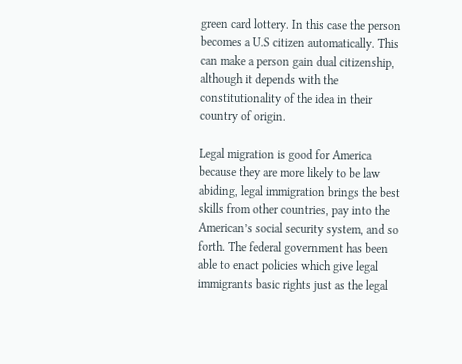green card lottery. In this case the person becomes a U.S citizen automatically. This can make a person gain dual citizenship, although it depends with the constitutionality of the idea in their country of origin.

Legal migration is good for America because they are more likely to be law abiding, legal immigration brings the best skills from other countries, pay into the American’s social security system, and so forth. The federal government has been able to enact policies which give legal immigrants basic rights just as the legal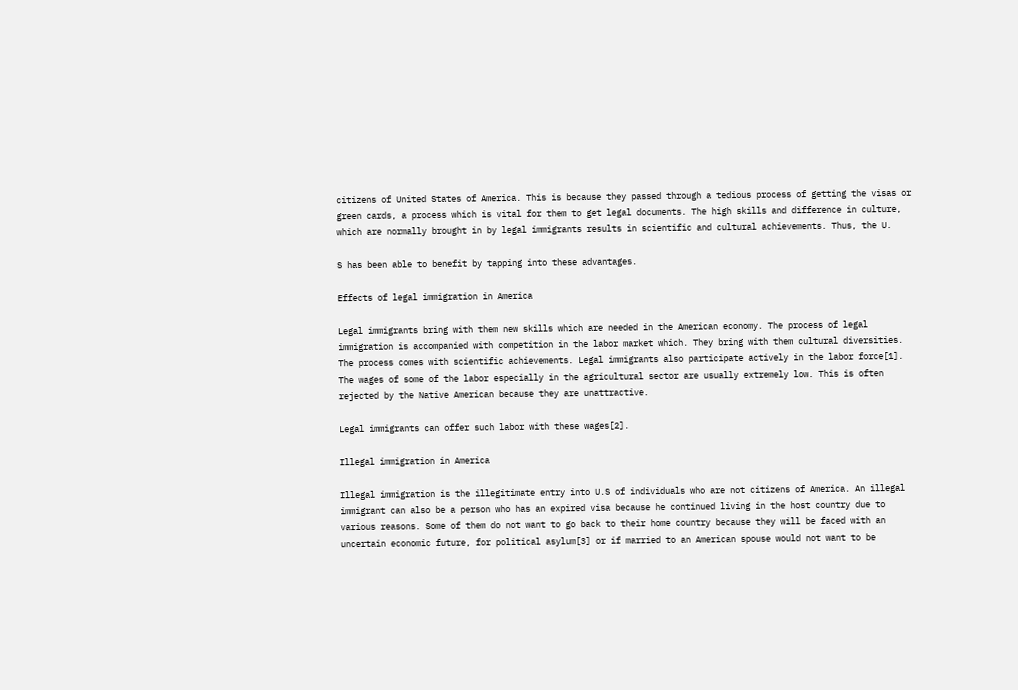citizens of United States of America. This is because they passed through a tedious process of getting the visas or green cards, a process which is vital for them to get legal documents. The high skills and difference in culture, which are normally brought in by legal immigrants results in scientific and cultural achievements. Thus, the U.

S has been able to benefit by tapping into these advantages.

Effects of legal immigration in America

Legal immigrants bring with them new skills which are needed in the American economy. The process of legal immigration is accompanied with competition in the labor market which. They bring with them cultural diversities. The process comes with scientific achievements. Legal immigrants also participate actively in the labor force[1]. The wages of some of the labor especially in the agricultural sector are usually extremely low. This is often rejected by the Native American because they are unattractive.

Legal immigrants can offer such labor with these wages[2].

Illegal immigration in America

Illegal immigration is the illegitimate entry into U.S of individuals who are not citizens of America. An illegal immigrant can also be a person who has an expired visa because he continued living in the host country due to various reasons. Some of them do not want to go back to their home country because they will be faced with an uncertain economic future, for political asylum[3] or if married to an American spouse would not want to be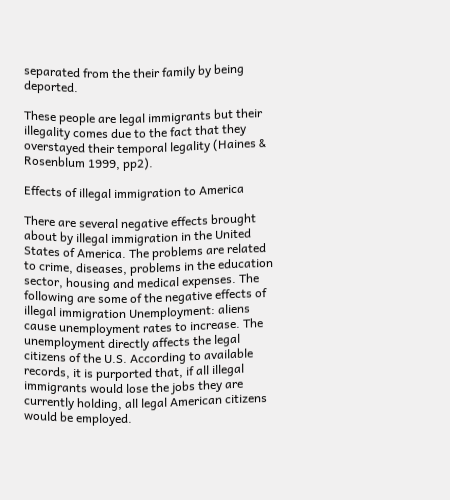separated from the their family by being deported.

These people are legal immigrants but their illegality comes due to the fact that they overstayed their temporal legality (Haines & Rosenblum 1999, pp2).

Effects of illegal immigration to America

There are several negative effects brought about by illegal immigration in the United States of America. The problems are related to crime, diseases, problems in the education sector, housing and medical expenses. The following are some of the negative effects of illegal immigration Unemployment: aliens cause unemployment rates to increase. The unemployment directly affects the legal citizens of the U.S. According to available records, it is purported that, if all illegal immigrants would lose the jobs they are currently holding, all legal American citizens would be employed.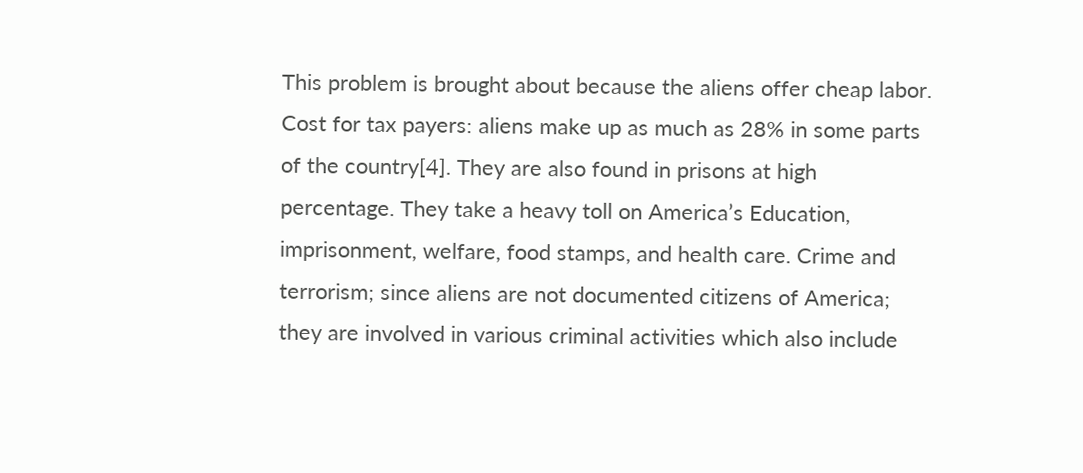This problem is brought about because the aliens offer cheap labor. Cost for tax payers: aliens make up as much as 28% in some parts of the country[4]. They are also found in prisons at high percentage. They take a heavy toll on America’s Education, imprisonment, welfare, food stamps, and health care. Crime and terrorism; since aliens are not documented citizens of America; they are involved in various criminal activities which also include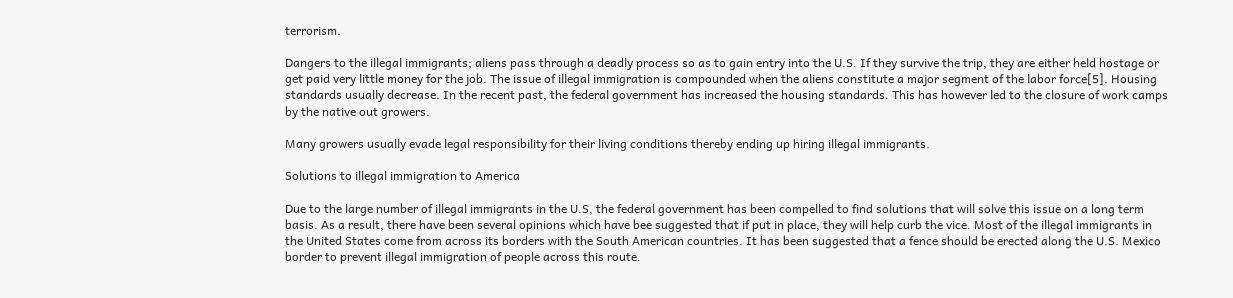terrorism.

Dangers to the illegal immigrants; aliens pass through a deadly process so as to gain entry into the U.S. If they survive the trip, they are either held hostage or get paid very little money for the job. The issue of illegal immigration is compounded when the aliens constitute a major segment of the labor force[5]. Housing standards usually decrease. In the recent past, the federal government has increased the housing standards. This has however led to the closure of work camps by the native out growers.

Many growers usually evade legal responsibility for their living conditions thereby ending up hiring illegal immigrants.

Solutions to illegal immigration to America

Due to the large number of illegal immigrants in the U.S, the federal government has been compelled to find solutions that will solve this issue on a long term basis. As a result, there have been several opinions which have bee suggested that if put in place, they will help curb the vice. Most of the illegal immigrants in the United States come from across its borders with the South American countries. It has been suggested that a fence should be erected along the U.S. Mexico border to prevent illegal immigration of people across this route.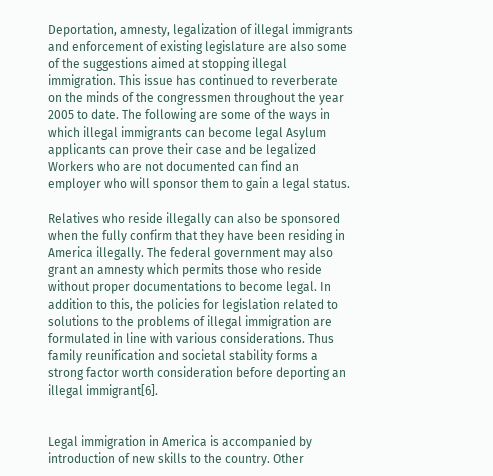Deportation, amnesty, legalization of illegal immigrants and enforcement of existing legislature are also some of the suggestions aimed at stopping illegal immigration. This issue has continued to reverberate on the minds of the congressmen throughout the year 2005 to date. The following are some of the ways in which illegal immigrants can become legal Asylum applicants can prove their case and be legalized Workers who are not documented can find an employer who will sponsor them to gain a legal status.

Relatives who reside illegally can also be sponsored when the fully confirm that they have been residing in America illegally. The federal government may also grant an amnesty which permits those who reside without proper documentations to become legal. In addition to this, the policies for legislation related to solutions to the problems of illegal immigration are formulated in line with various considerations. Thus family reunification and societal stability forms a strong factor worth consideration before deporting an illegal immigrant[6].


Legal immigration in America is accompanied by introduction of new skills to the country. Other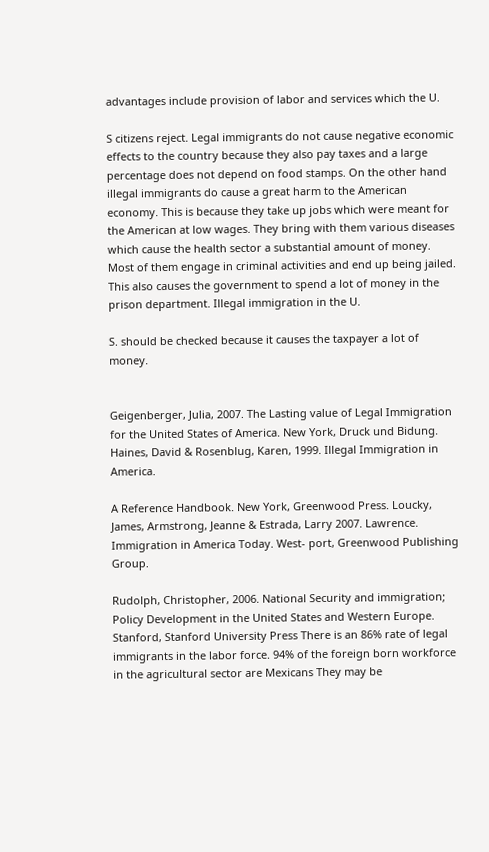advantages include provision of labor and services which the U.

S citizens reject. Legal immigrants do not cause negative economic effects to the country because they also pay taxes and a large percentage does not depend on food stamps. On the other hand illegal immigrants do cause a great harm to the American economy. This is because they take up jobs which were meant for the American at low wages. They bring with them various diseases which cause the health sector a substantial amount of money. Most of them engage in criminal activities and end up being jailed. This also causes the government to spend a lot of money in the prison department. Illegal immigration in the U.

S. should be checked because it causes the taxpayer a lot of money.


Geigenberger, Julia, 2007. The Lasting value of Legal Immigration for the United States of America. New York, Druck und Bidung. Haines, David & Rosenblug, Karen, 1999. Illegal Immigration in America.

A Reference Handbook. New York, Greenwood Press. Loucky, James, Armstrong, Jeanne & Estrada, Larry 2007. Lawrence. Immigration in America Today. West- port, Greenwood Publishing Group.

Rudolph, Christopher, 2006. National Security and immigration; Policy Development in the United States and Western Europe. Stanford, Stanford University Press There is an 86% rate of legal immigrants in the labor force. 94% of the foreign born workforce in the agricultural sector are Mexicans They may be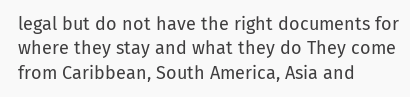legal but do not have the right documents for where they stay and what they do They come from Caribbean, South America, Asia and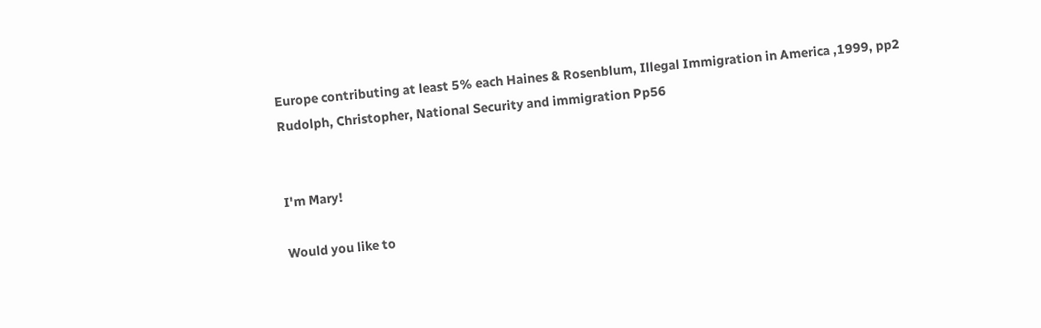Europe contributing at least 5% each Haines & Rosenblum, Illegal Immigration in America ,1999, pp2 Rudolph, Christopher, National Security and immigration Pp56


I'm Mary!

Would you like to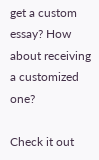get a custom essay? How about receiving a customized one?

Check it out